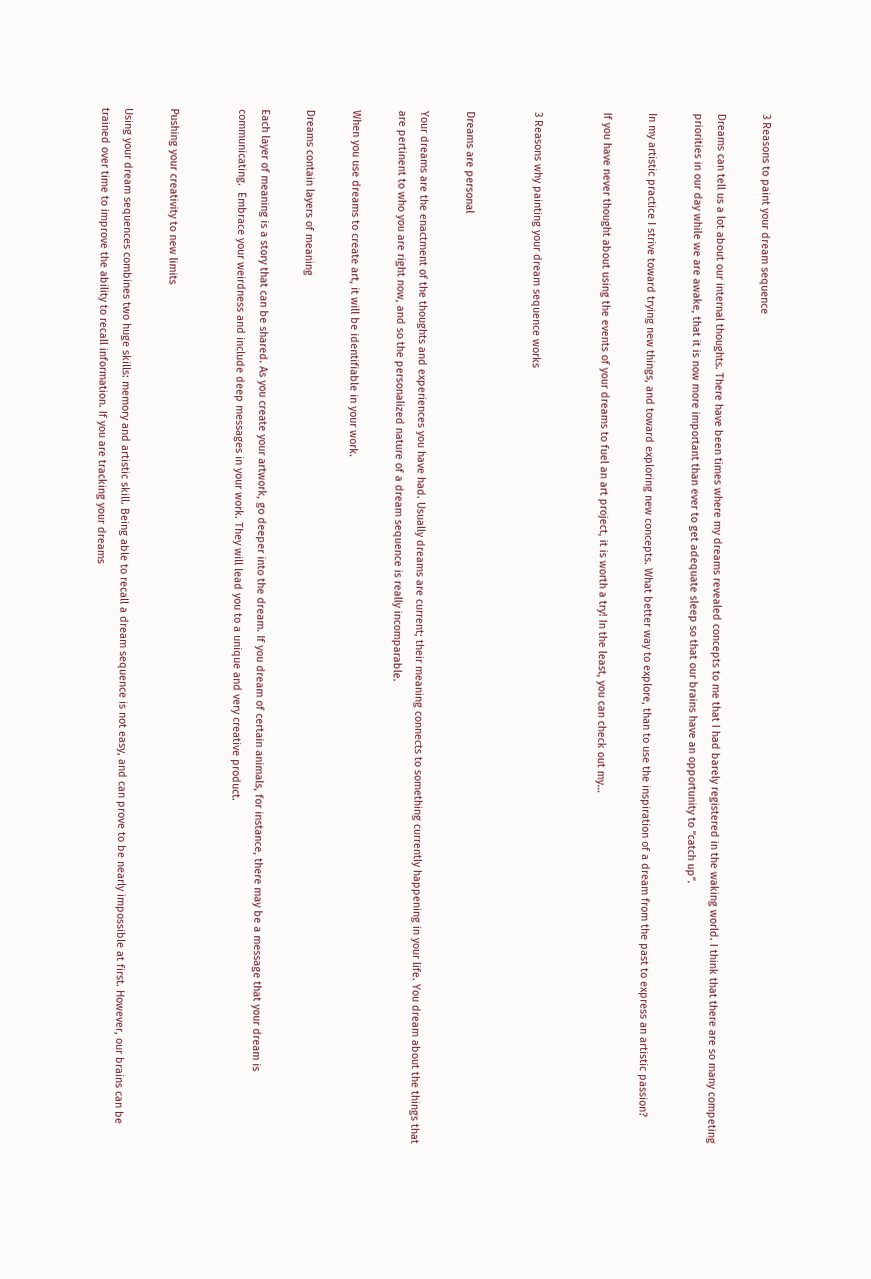3 Reasons to paint your dream sequence

Dreams can tell us a lot about our internal thoughts. There have been times where my dreams revealed concepts to me that I had barely registered in the waking world. I think that there are so many competing priorities in our day while we are awake, that it is now more important than ever to get adequate sleep so that our brains have an opportunity to “catch up”.

In my artistic practice I strive toward trying new things, and toward exploring new concepts. What better way to explore, than to use the inspiration of a dream from the past to express an artistic passion?

If you have never thought about using the events of your dreams to fuel an art project, it is worth a try! In the least, you can check out my…


3 Reasons why painting your dream sequence works


Dreams are personal

Your dreams are the enactment of the thoughts and experiences you have had. Usually dreams are current; their meaning connects to something currently happening in your life. You dream about the things that are pertinent to who you are right now, and so the personalized nature of a dream sequence is really incomparable.

When you use dreams to create art, it will be identifiable in your work.

Dreams contain layers of meaning

Each layer of meaning is a story that can be shared. As you create your artwork, go deeper into the dream. If you dream of certain animals, for instance, there may be a message that your dream is communicating.  Embrace your weirdness and include deep messages in your work. They will lead you to a unique and very creative product.


Pushing your creativity to new limits

Using your dream sequences combines two huge skills: memory and artistic skill. Being able to recall a dream sequence is not easy, and can prove to be nearly impossible at first. However, our brains can be trained over time to improve the ability to recall information. If you are tracking your dreams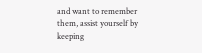and want to remember them, assist yourself by keeping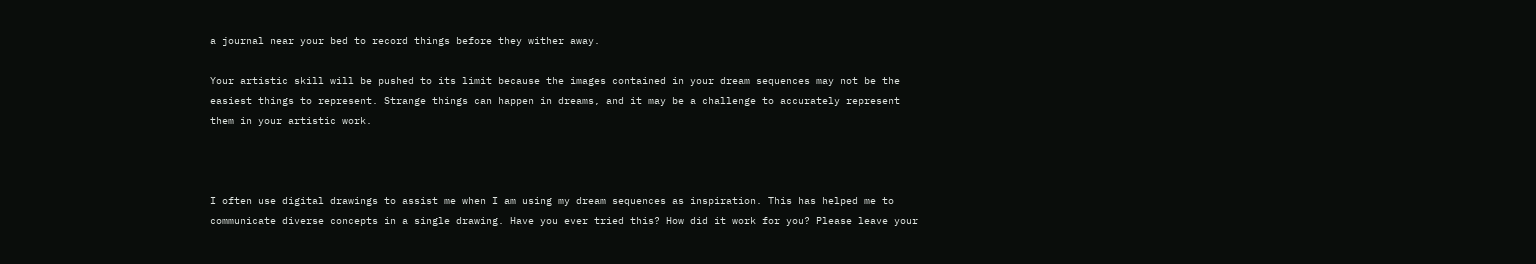a journal near your bed to record things before they wither away.

Your artistic skill will be pushed to its limit because the images contained in your dream sequences may not be the easiest things to represent. Strange things can happen in dreams, and it may be a challenge to accurately represent them in your artistic work.



I often use digital drawings to assist me when I am using my dream sequences as inspiration. This has helped me to communicate diverse concepts in a single drawing. Have you ever tried this? How did it work for you? Please leave your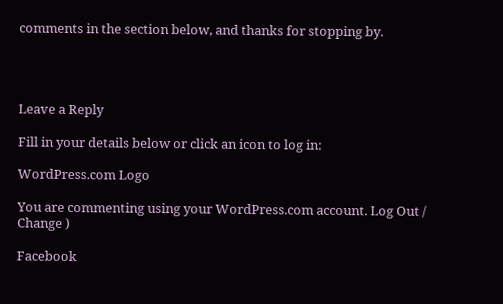comments in the section below, and thanks for stopping by.




Leave a Reply

Fill in your details below or click an icon to log in:

WordPress.com Logo

You are commenting using your WordPress.com account. Log Out /  Change )

Facebook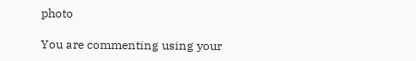photo

You are commenting using your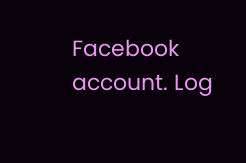Facebook account. Log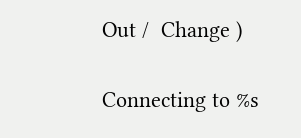Out /  Change )

Connecting to %s